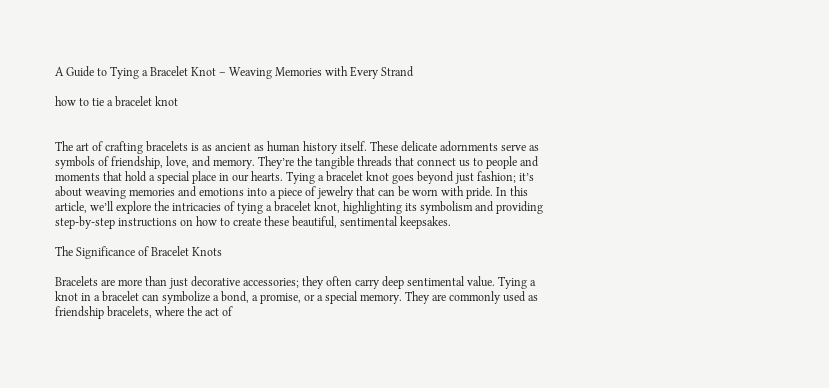A Guide to Tying a Bracelet Knot – Weaving Memories with Every Strand

how to tie a bracelet knot


The art of crafting bracelets is as ancient as human history itself. These delicate adornments serve as symbols of friendship, love, and memory. They’re the tangible threads that connect us to people and moments that hold a special place in our hearts. Tying a bracelet knot goes beyond just fashion; it’s about weaving memories and emotions into a piece of jewelry that can be worn with pride. In this article, we’ll explore the intricacies of tying a bracelet knot, highlighting its symbolism and providing step-by-step instructions on how to create these beautiful, sentimental keepsakes.

The Significance of Bracelet Knots

Bracelets are more than just decorative accessories; they often carry deep sentimental value. Tying a knot in a bracelet can symbolize a bond, a promise, or a special memory. They are commonly used as friendship bracelets, where the act of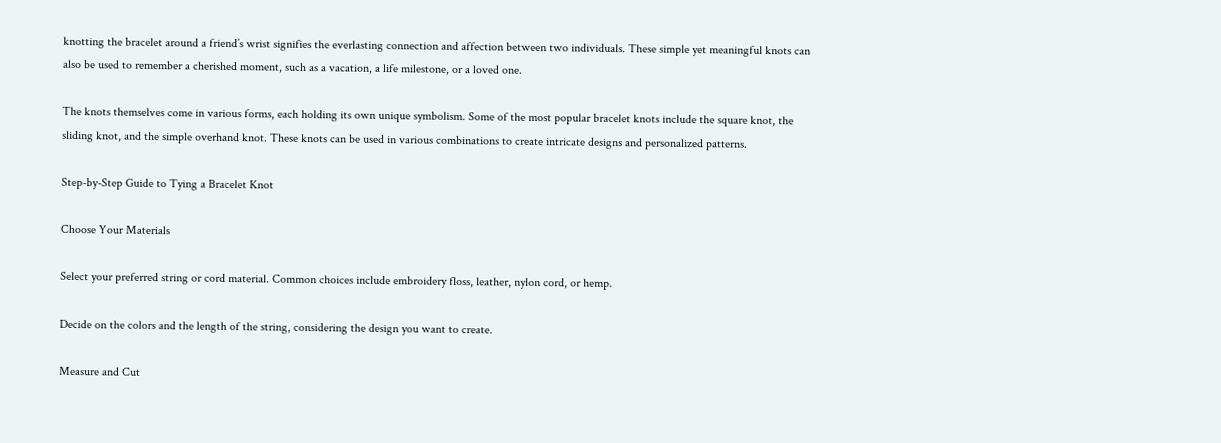knotting the bracelet around a friend’s wrist signifies the everlasting connection and affection between two individuals. These simple yet meaningful knots can also be used to remember a cherished moment, such as a vacation, a life milestone, or a loved one.

The knots themselves come in various forms, each holding its own unique symbolism. Some of the most popular bracelet knots include the square knot, the sliding knot, and the simple overhand knot. These knots can be used in various combinations to create intricate designs and personalized patterns.

Step-by-Step Guide to Tying a Bracelet Knot

Choose Your Materials

Select your preferred string or cord material. Common choices include embroidery floss, leather, nylon cord, or hemp.

Decide on the colors and the length of the string, considering the design you want to create.

Measure and Cut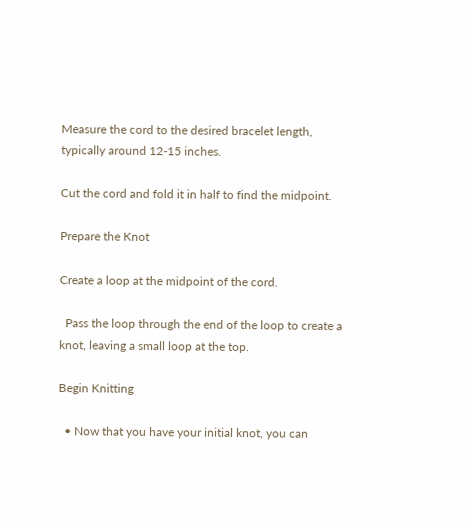Measure the cord to the desired bracelet length, typically around 12-15 inches.

Cut the cord and fold it in half to find the midpoint.

Prepare the Knot

Create a loop at the midpoint of the cord.

  Pass the loop through the end of the loop to create a knot, leaving a small loop at the top.

Begin Knitting

  • Now that you have your initial knot, you can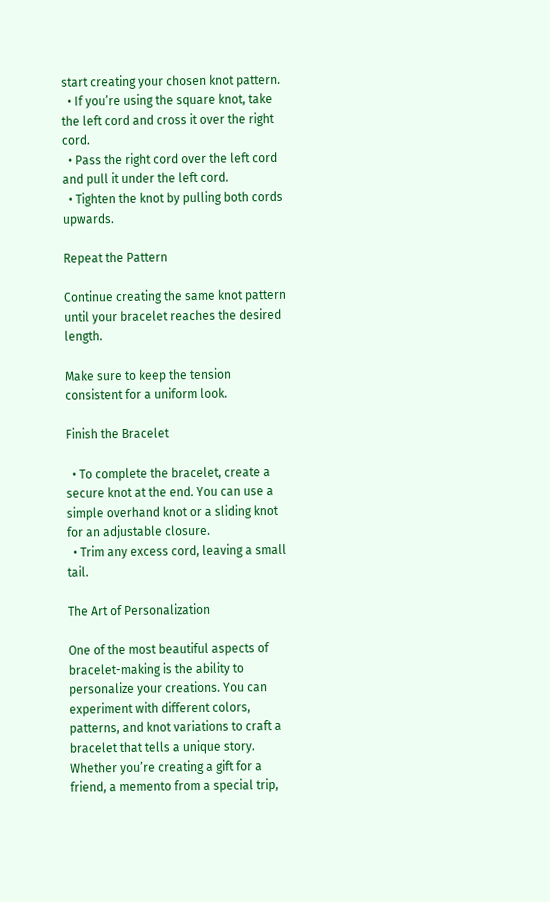start creating your chosen knot pattern.
  • If you’re using the square knot, take the left cord and cross it over the right cord.
  • Pass the right cord over the left cord and pull it under the left cord.
  • Tighten the knot by pulling both cords upwards.

Repeat the Pattern

Continue creating the same knot pattern until your bracelet reaches the desired length.

Make sure to keep the tension consistent for a uniform look.

Finish the Bracelet

  • To complete the bracelet, create a secure knot at the end. You can use a simple overhand knot or a sliding knot for an adjustable closure.
  • Trim any excess cord, leaving a small tail.

The Art of Personalization

One of the most beautiful aspects of bracelet-making is the ability to personalize your creations. You can experiment with different colors, patterns, and knot variations to craft a bracelet that tells a unique story. Whether you’re creating a gift for a friend, a memento from a special trip,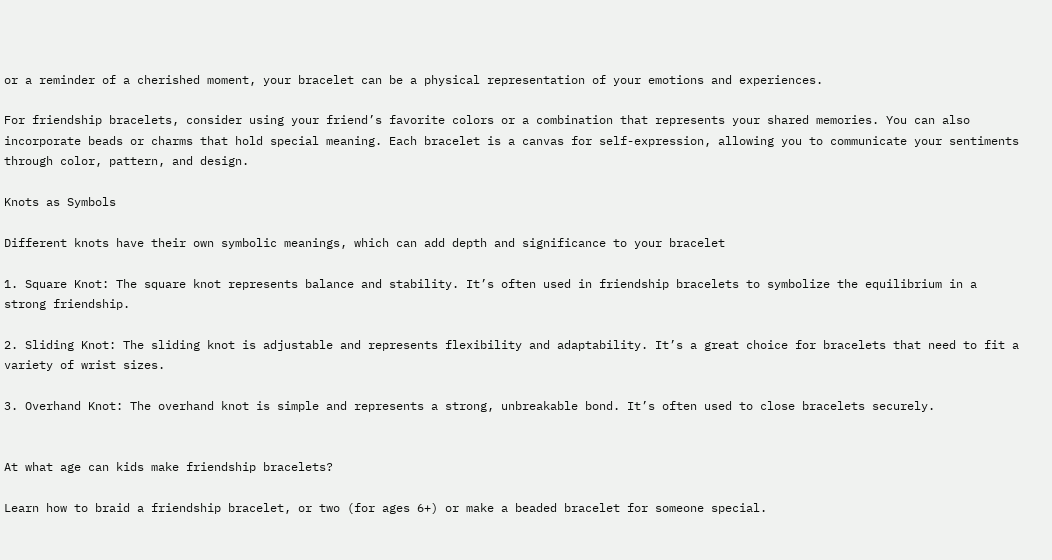or a reminder of a cherished moment, your bracelet can be a physical representation of your emotions and experiences.

For friendship bracelets, consider using your friend’s favorite colors or a combination that represents your shared memories. You can also incorporate beads or charms that hold special meaning. Each bracelet is a canvas for self-expression, allowing you to communicate your sentiments through color, pattern, and design.

Knots as Symbols

Different knots have their own symbolic meanings, which can add depth and significance to your bracelet

1. Square Knot: The square knot represents balance and stability. It’s often used in friendship bracelets to symbolize the equilibrium in a strong friendship.

2. Sliding Knot: The sliding knot is adjustable and represents flexibility and adaptability. It’s a great choice for bracelets that need to fit a variety of wrist sizes.

3. Overhand Knot: The overhand knot is simple and represents a strong, unbreakable bond. It’s often used to close bracelets securely.


At what age can kids make friendship bracelets?

Learn how to braid a friendship bracelet, or two (for ages 6+) or make a beaded bracelet for someone special.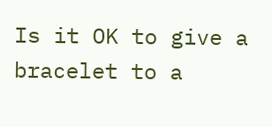Is it OK to give a bracelet to a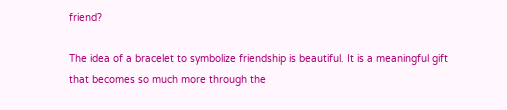friend?

The idea of a bracelet to symbolize friendship is beautiful. It is a meaningful gift that becomes so much more through the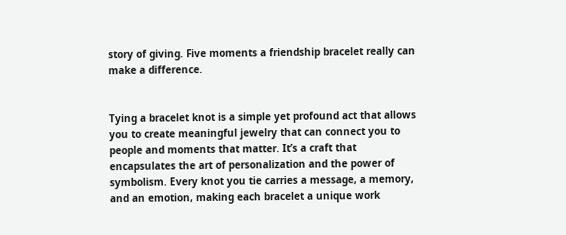story of giving. Five moments a friendship bracelet really can make a difference.


Tying a bracelet knot is a simple yet profound act that allows you to create meaningful jewelry that can connect you to people and moments that matter. It’s a craft that encapsulates the art of personalization and the power of symbolism. Every knot you tie carries a message, a memory, and an emotion, making each bracelet a unique work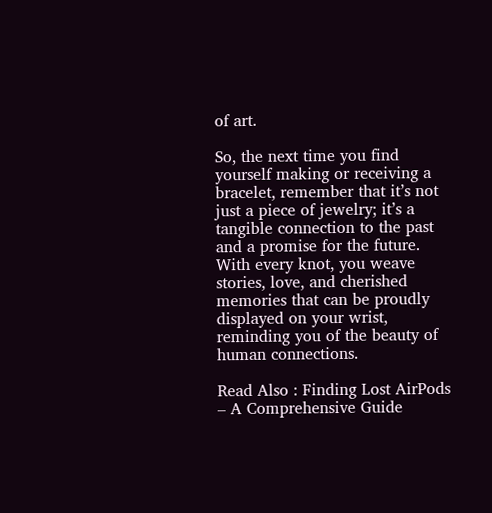of art.

So, the next time you find yourself making or receiving a bracelet, remember that it’s not just a piece of jewelry; it’s a tangible connection to the past and a promise for the future. With every knot, you weave stories, love, and cherished memories that can be proudly displayed on your wrist, reminding you of the beauty of human connections.

Read Also : Finding Lost AirPods – A Comprehensive Guide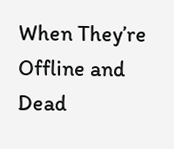When They’re Offline and Dead